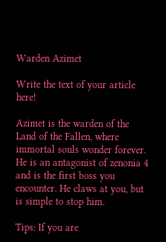Warden Azimet

Write the text of your article here!

Azimet is the warden of the Land of the Fallen, where immortal souls wonder forever. He is an antagonist of zenonia 4 and is the first boss you encounter. He claws at you, but is simple to stop him.

Tips: If you are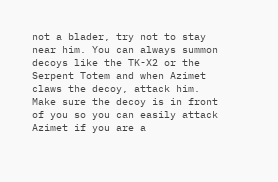not a blader, try not to stay near him. You can always summon decoys like the TK-X2 or the Serpent Totem and when Azimet claws the decoy, attack him. Make sure the decoy is in front of you so you can easily attack Azimet if you are a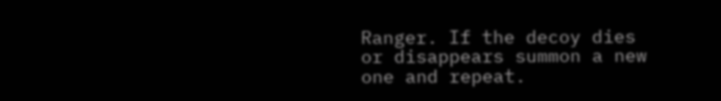Ranger. If the decoy dies or disappears summon a new one and repeat.